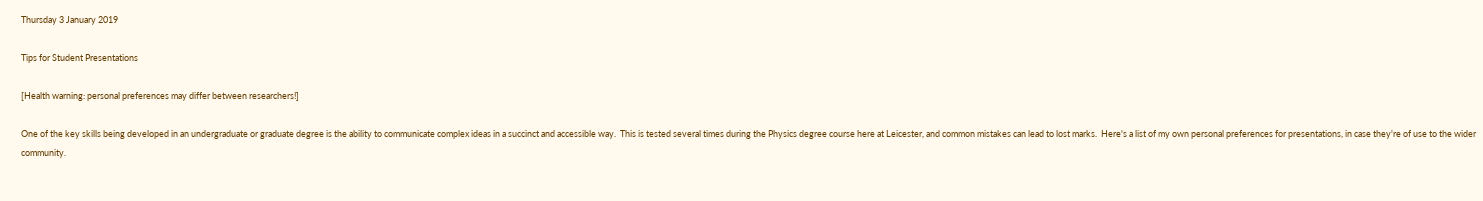Thursday 3 January 2019

Tips for Student Presentations

[Health warning: personal preferences may differ between researchers!]

One of the key skills being developed in an undergraduate or graduate degree is the ability to communicate complex ideas in a succinct and accessible way.  This is tested several times during the Physics degree course here at Leicester, and common mistakes can lead to lost marks.  Here's a list of my own personal preferences for presentations, in case they're of use to the wider community.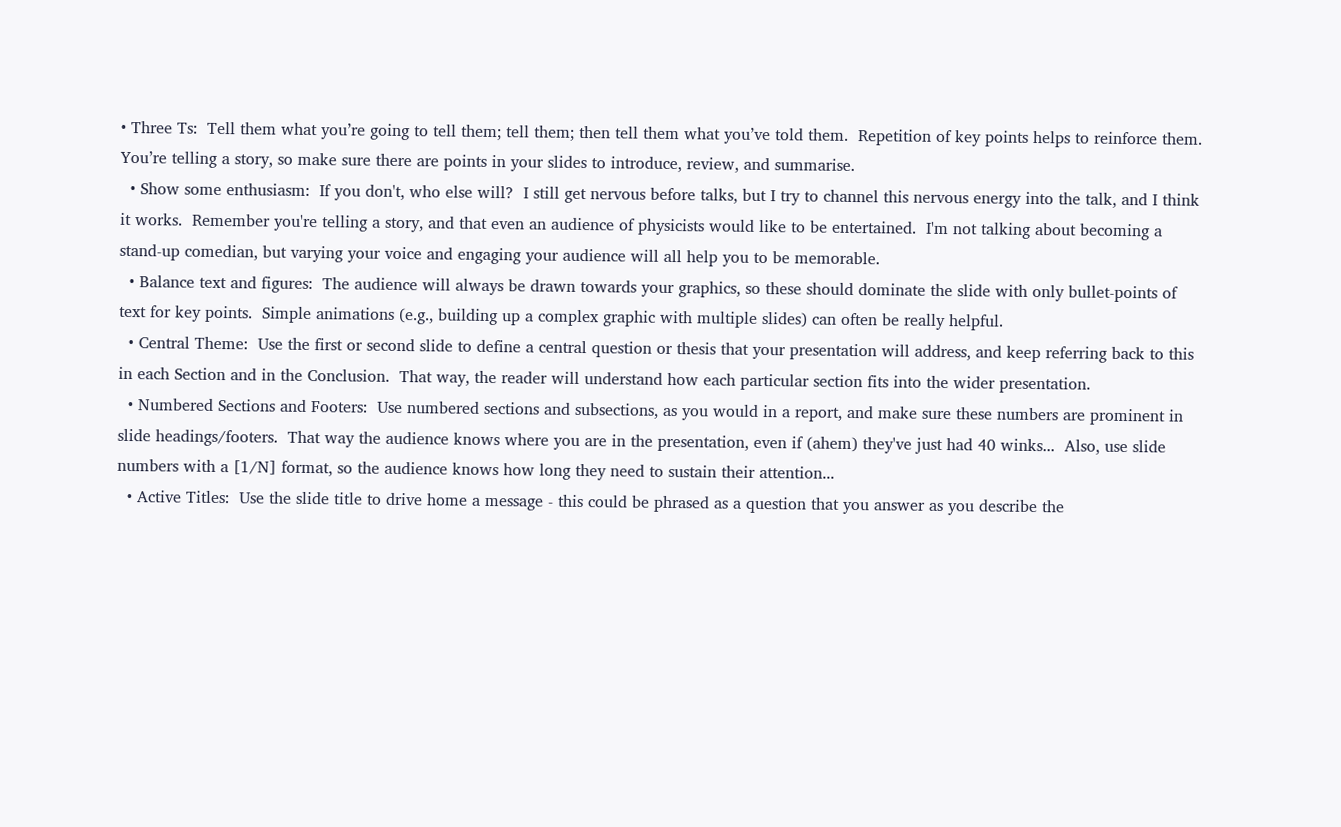• Three Ts:  Tell them what you’re going to tell them; tell them; then tell them what you’ve told them.  Repetition of key points helps to reinforce them.  You’re telling a story, so make sure there are points in your slides to introduce, review, and summarise.
  • Show some enthusiasm:  If you don't, who else will?  I still get nervous before talks, but I try to channel this nervous energy into the talk, and I think it works.  Remember you're telling a story, and that even an audience of physicists would like to be entertained.  I'm not talking about becoming a stand-up comedian, but varying your voice and engaging your audience will all help you to be memorable.
  • Balance text and figures:  The audience will always be drawn towards your graphics, so these should dominate the slide with only bullet-points of text for key points.  Simple animations (e.g., building up a complex graphic with multiple slides) can often be really helpful.
  • Central Theme:  Use the first or second slide to define a central question or thesis that your presentation will address, and keep referring back to this in each Section and in the Conclusion.  That way, the reader will understand how each particular section fits into the wider presentation.
  • Numbered Sections and Footers:  Use numbered sections and subsections, as you would in a report, and make sure these numbers are prominent in slide headings/footers.  That way the audience knows where you are in the presentation, even if (ahem) they've just had 40 winks...  Also, use slide numbers with a [1/N] format, so the audience knows how long they need to sustain their attention...
  • Active Titles:  Use the slide title to drive home a message - this could be phrased as a question that you answer as you describe the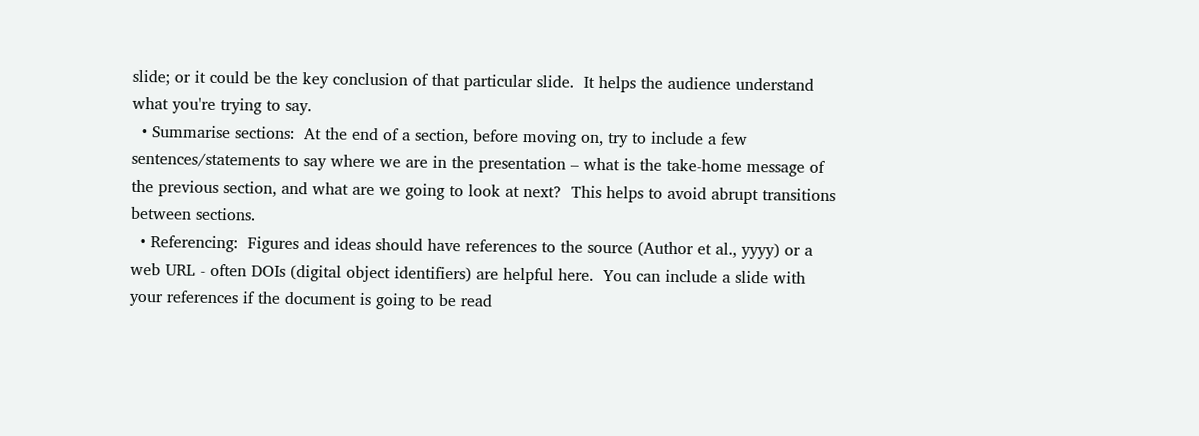slide; or it could be the key conclusion of that particular slide.  It helps the audience understand what you're trying to say.
  • Summarise sections:  At the end of a section, before moving on, try to include a few sentences/statements to say where we are in the presentation – what is the take-home message of the previous section, and what are we going to look at next?  This helps to avoid abrupt transitions between sections.
  • Referencing:  Figures and ideas should have references to the source (Author et al., yyyy) or a web URL - often DOIs (digital object identifiers) are helpful here.  You can include a slide with your references if the document is going to be read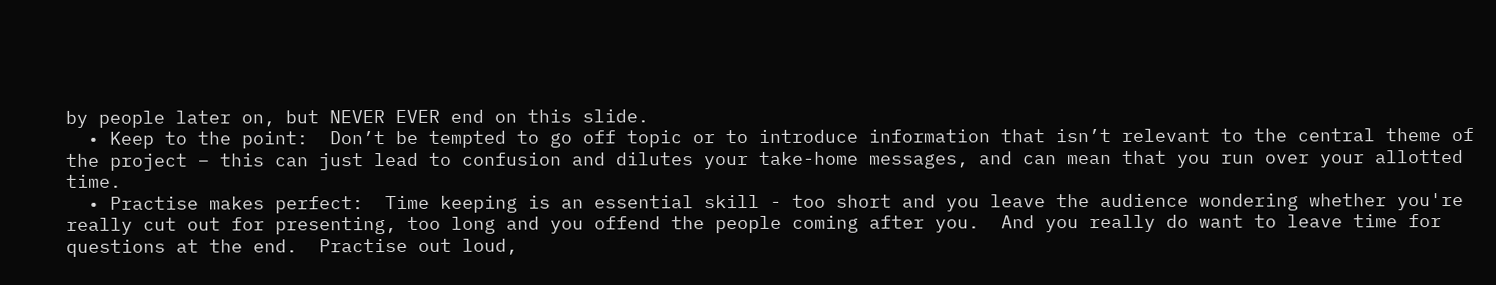by people later on, but NEVER EVER end on this slide.
  • Keep to the point:  Don’t be tempted to go off topic or to introduce information that isn’t relevant to the central theme of the project – this can just lead to confusion and dilutes your take-home messages, and can mean that you run over your allotted time.
  • Practise makes perfect:  Time keeping is an essential skill - too short and you leave the audience wondering whether you're really cut out for presenting, too long and you offend the people coming after you.  And you really do want to leave time for questions at the end.  Practise out loud,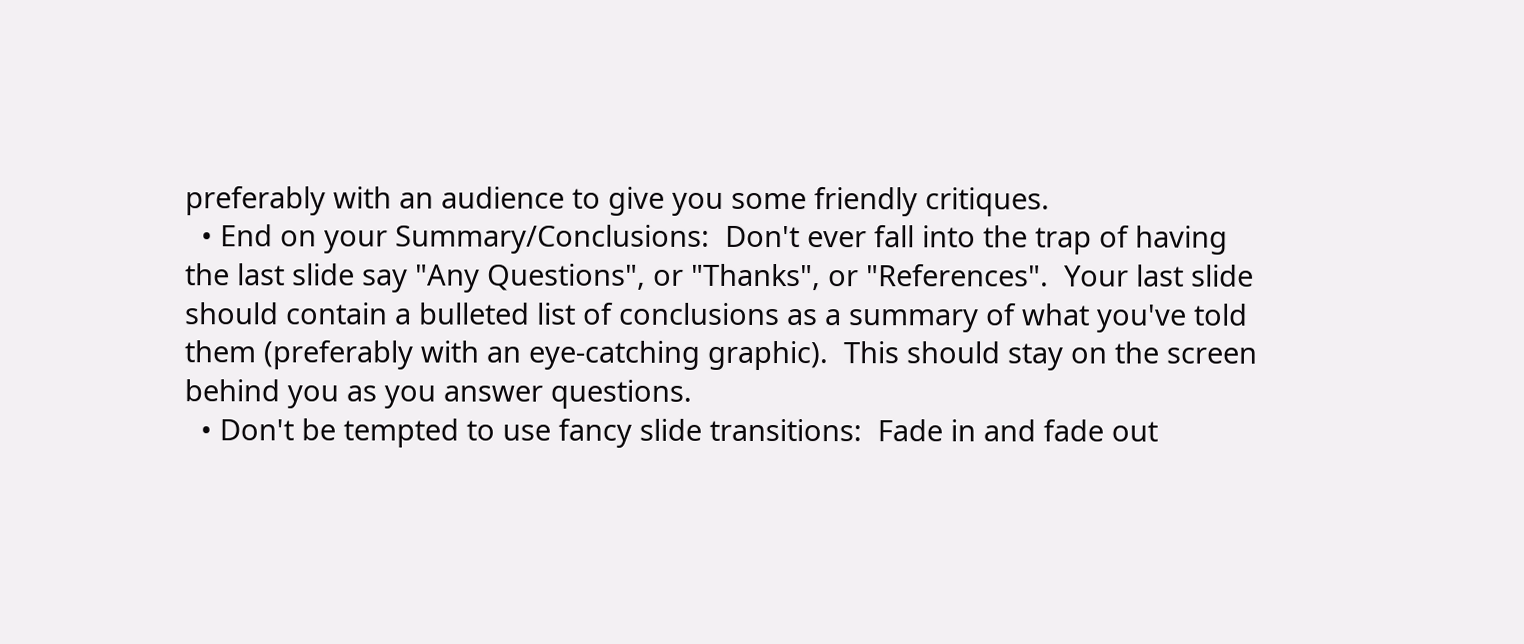preferably with an audience to give you some friendly critiques.
  • End on your Summary/Conclusions:  Don't ever fall into the trap of having the last slide say "Any Questions", or "Thanks", or "References".  Your last slide should contain a bulleted list of conclusions as a summary of what you've told them (preferably with an eye-catching graphic).  This should stay on the screen behind you as you answer questions.
  • Don't be tempted to use fancy slide transitions:  Fade in and fade out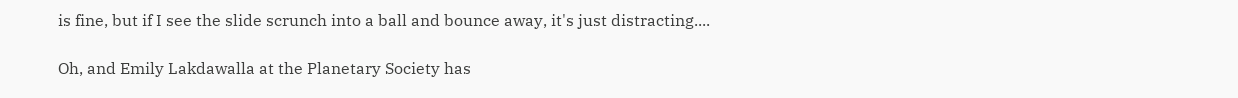is fine, but if I see the slide scrunch into a ball and bounce away, it's just distracting....

Oh, and Emily Lakdawalla at the Planetary Society has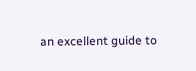an excellent guide to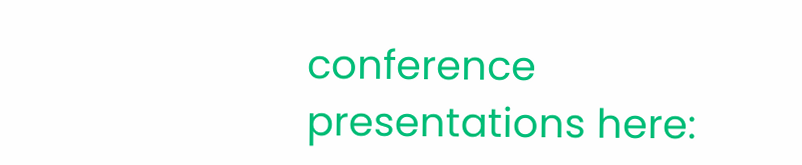conference presentations here: